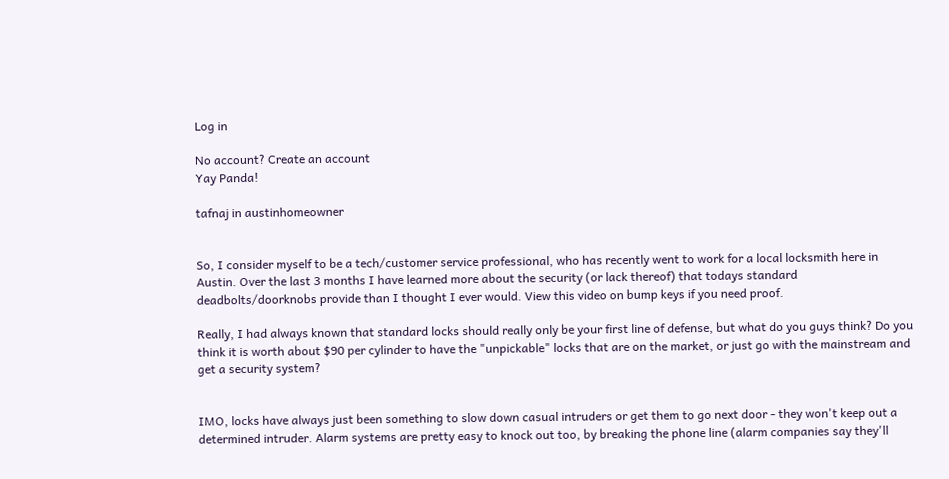Log in

No account? Create an account
Yay Panda!

tafnaj in austinhomeowner


So, I consider myself to be a tech/customer service professional, who has recently went to work for a local locksmith here in Austin. Over the last 3 months I have learned more about the security (or lack thereof) that todays standard deadbolts/doorknobs provide than I thought I ever would. View this video on bump keys if you need proof.

Really, I had always known that standard locks should really only be your first line of defense, but what do you guys think? Do you think it is worth about $90 per cylinder to have the "unpickable" locks that are on the market, or just go with the mainstream and get a security system?


IMO, locks have always just been something to slow down casual intruders or get them to go next door - they won't keep out a determined intruder. Alarm systems are pretty easy to knock out too, by breaking the phone line (alarm companies say they'll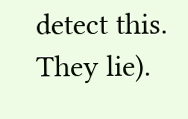detect this. They lie).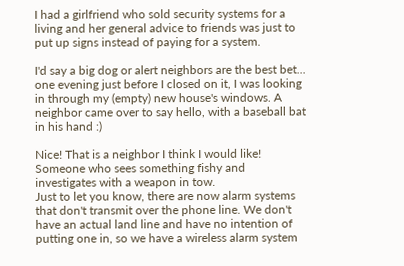I had a girlfriend who sold security systems for a living and her general advice to friends was just to put up signs instead of paying for a system.

I'd say a big dog or alert neighbors are the best bet... one evening just before I closed on it, I was looking in through my (empty) new house's windows. A neighbor came over to say hello, with a baseball bat in his hand :)

Nice! That is a neighbor I think I would like! Someone who sees something fishy and investigates with a weapon in tow.
Just to let you know, there are now alarm systems that don't transmit over the phone line. We don't have an actual land line and have no intention of putting one in, so we have a wireless alarm system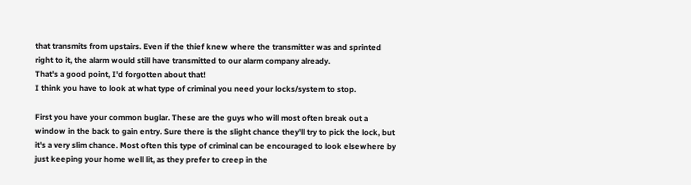that transmits from upstairs. Even if the thief knew where the transmitter was and sprinted right to it, the alarm would still have transmitted to our alarm company already.
That's a good point, I'd forgotten about that!
I think you have to look at what type of criminal you need your locks/system to stop.

First you have your common buglar. These are the guys who will most often break out a window in the back to gain entry. Sure there is the slight chance they'll try to pick the lock, but it's a very slim chance. Most often this type of criminal can be encouraged to look elsewhere by just keeping your home well lit, as they prefer to creep in the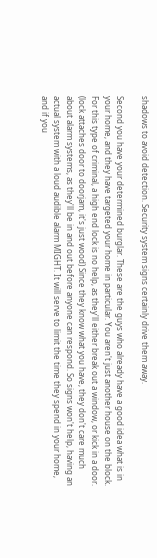shadows to avoid detection. Security system signs certainly drive them away.

Second you have your determined burglar. These are the guys who already have a good idea what is in your home, and they have targeted your home in particular. You aren't just another house on the block. For this type of criminal, a high end lock is no help, as they'll either break out a window, or kick in a door. (lock attaches door to doorjam, it's just wood) Since they know what you have, they don't care much about alarm systems, as they'll be in and out before anyone can respond. So signs won't help, having an actual system with a loud audible alarm MIGHT. It will serve to limit the time they spend in your home, and if you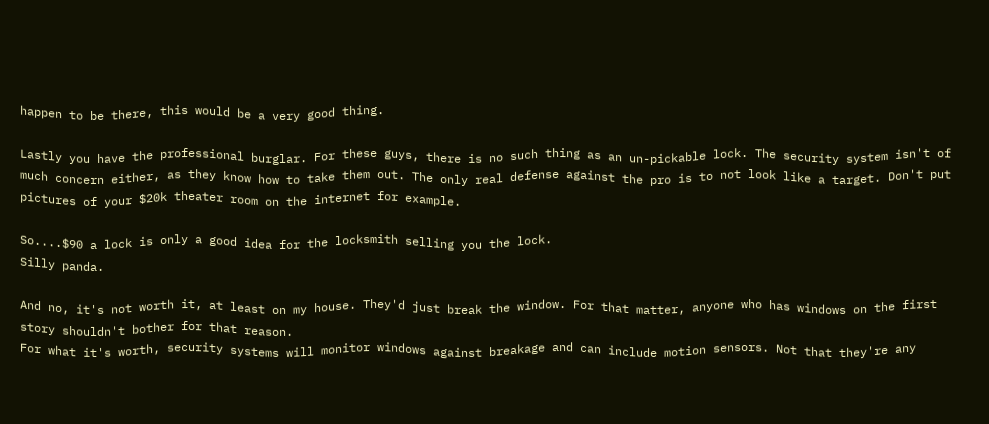happen to be there, this would be a very good thing.

Lastly you have the professional burglar. For these guys, there is no such thing as an un-pickable lock. The security system isn't of much concern either, as they know how to take them out. The only real defense against the pro is to not look like a target. Don't put pictures of your $20k theater room on the internet for example.

So....$90 a lock is only a good idea for the locksmith selling you the lock.
Silly panda.

And no, it's not worth it, at least on my house. They'd just break the window. For that matter, anyone who has windows on the first story shouldn't bother for that reason.
For what it's worth, security systems will monitor windows against breakage and can include motion sensors. Not that they're any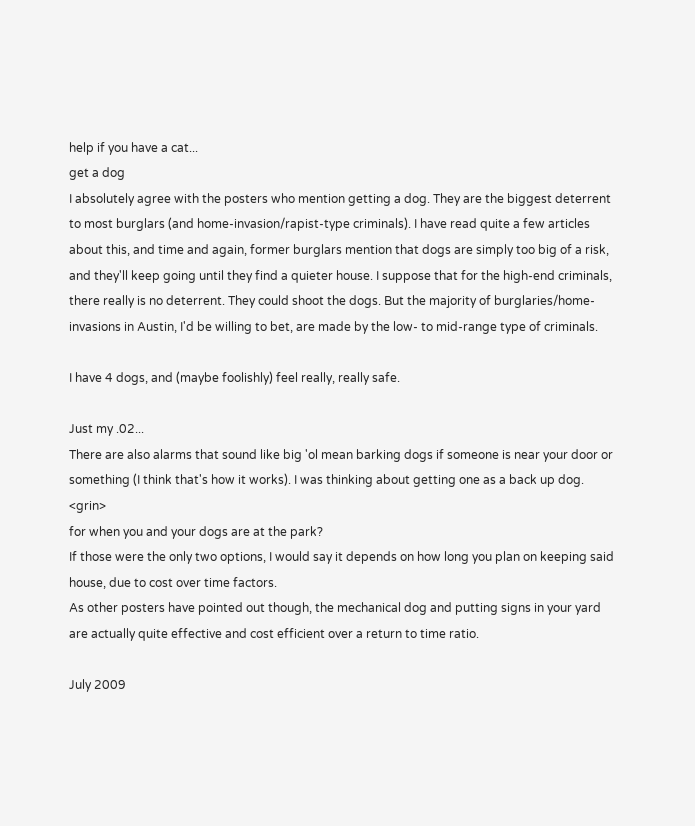help if you have a cat...
get a dog
I absolutely agree with the posters who mention getting a dog. They are the biggest deterrent to most burglars (and home-invasion/rapist-type criminals). I have read quite a few articles about this, and time and again, former burglars mention that dogs are simply too big of a risk, and they'll keep going until they find a quieter house. I suppose that for the high-end criminals, there really is no deterrent. They could shoot the dogs. But the majority of burglaries/home-invasions in Austin, I'd be willing to bet, are made by the low- to mid-range type of criminals.

I have 4 dogs, and (maybe foolishly) feel really, really safe.

Just my .02...
There are also alarms that sound like big 'ol mean barking dogs if someone is near your door or something (I think that's how it works). I was thinking about getting one as a back up dog. <grin>
for when you and your dogs are at the park?
If those were the only two options, I would say it depends on how long you plan on keeping said house, due to cost over time factors.
As other posters have pointed out though, the mechanical dog and putting signs in your yard are actually quite effective and cost efficient over a return to time ratio.

July 2009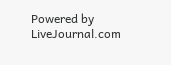Powered by LiveJournal.com